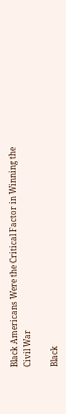Black Americans Were the Critical Factor in Winning the Civil War

Black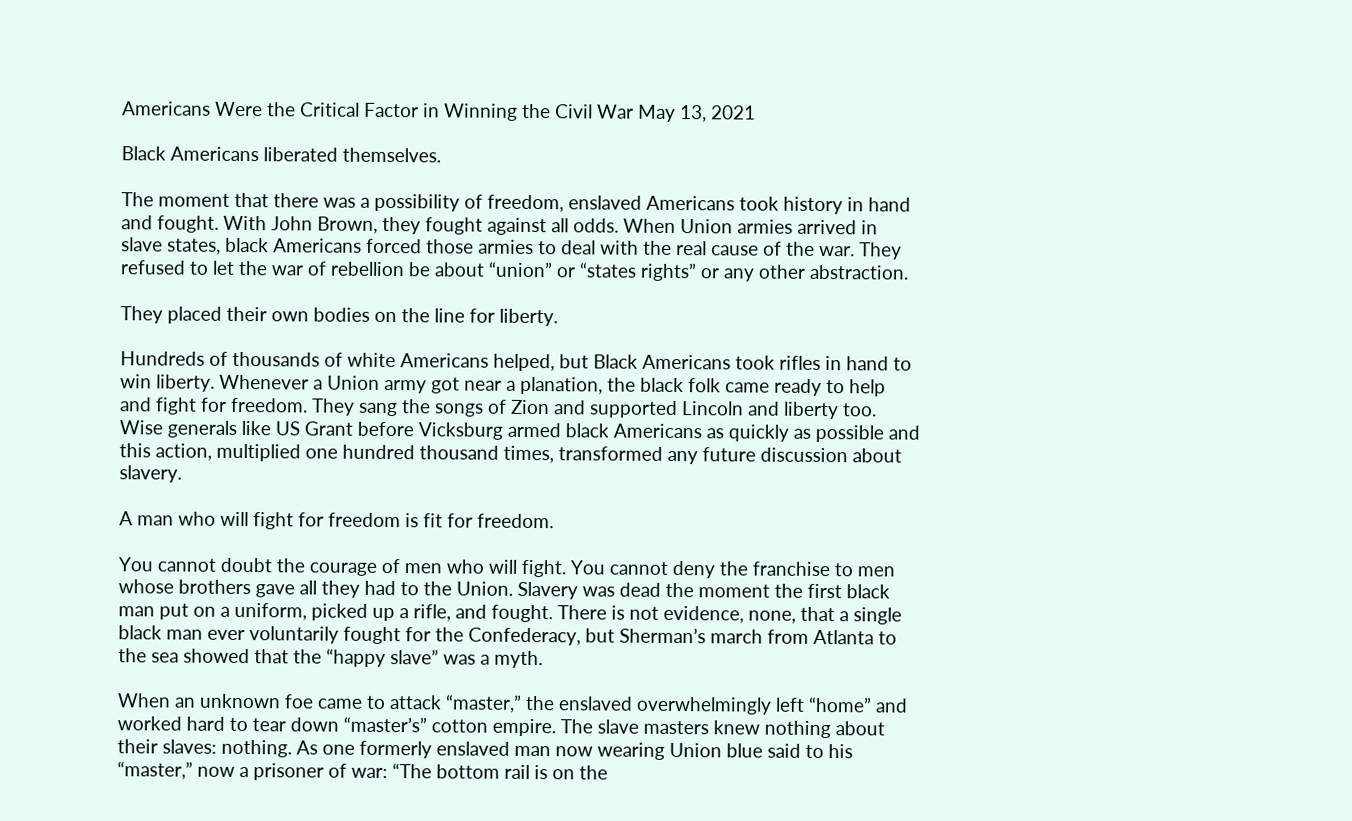Americans Were the Critical Factor in Winning the Civil War May 13, 2021

Black Americans liberated themselves.

The moment that there was a possibility of freedom, enslaved Americans took history in hand and fought. With John Brown, they fought against all odds. When Union armies arrived in slave states, black Americans forced those armies to deal with the real cause of the war. They refused to let the war of rebellion be about “union” or “states rights” or any other abstraction.

They placed their own bodies on the line for liberty.

Hundreds of thousands of white Americans helped, but Black Americans took rifles in hand to win liberty. Whenever a Union army got near a planation, the black folk came ready to help and fight for freedom. They sang the songs of Zion and supported Lincoln and liberty too. Wise generals like US Grant before Vicksburg armed black Americans as quickly as possible and this action, multiplied one hundred thousand times, transformed any future discussion about slavery.

A man who will fight for freedom is fit for freedom.

You cannot doubt the courage of men who will fight. You cannot deny the franchise to men whose brothers gave all they had to the Union. Slavery was dead the moment the first black man put on a uniform, picked up a rifle, and fought. There is not evidence, none, that a single black man ever voluntarily fought for the Confederacy, but Sherman’s march from Atlanta to the sea showed that the “happy slave” was a myth.

When an unknown foe came to attack “master,” the enslaved overwhelmingly left “home” and worked hard to tear down “master’s” cotton empire. The slave masters knew nothing about their slaves: nothing. As one formerly enslaved man now wearing Union blue said to his “master,” now a prisoner of war: “The bottom rail is on the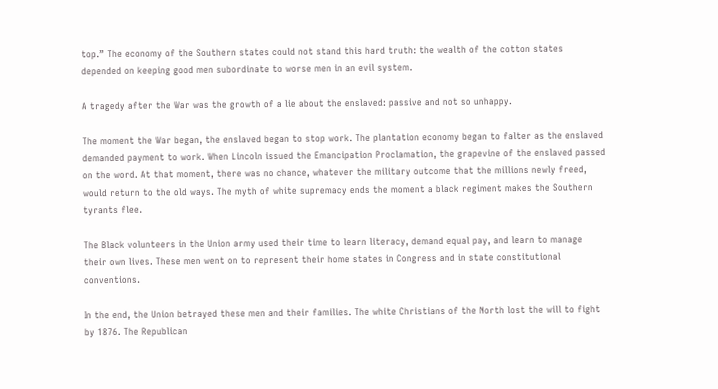top.” The economy of the Southern states could not stand this hard truth: the wealth of the cotton states depended on keeping good men subordinate to worse men in an evil system.

A tragedy after the War was the growth of a lie about the enslaved: passive and not so unhappy.

The moment the War began, the enslaved began to stop work. The plantation economy began to falter as the enslaved demanded payment to work. When Lincoln issued the Emancipation Proclamation, the grapevine of the enslaved passed on the word. At that moment, there was no chance, whatever the military outcome that the millions newly freed, would return to the old ways. The myth of white supremacy ends the moment a black regiment makes the Southern tyrants flee.

The Black volunteers in the Union army used their time to learn literacy, demand equal pay, and learn to manage their own lives. These men went on to represent their home states in Congress and in state constitutional conventions.

In the end, the Union betrayed these men and their families. The white Christians of the North lost the will to fight by 1876. The Republican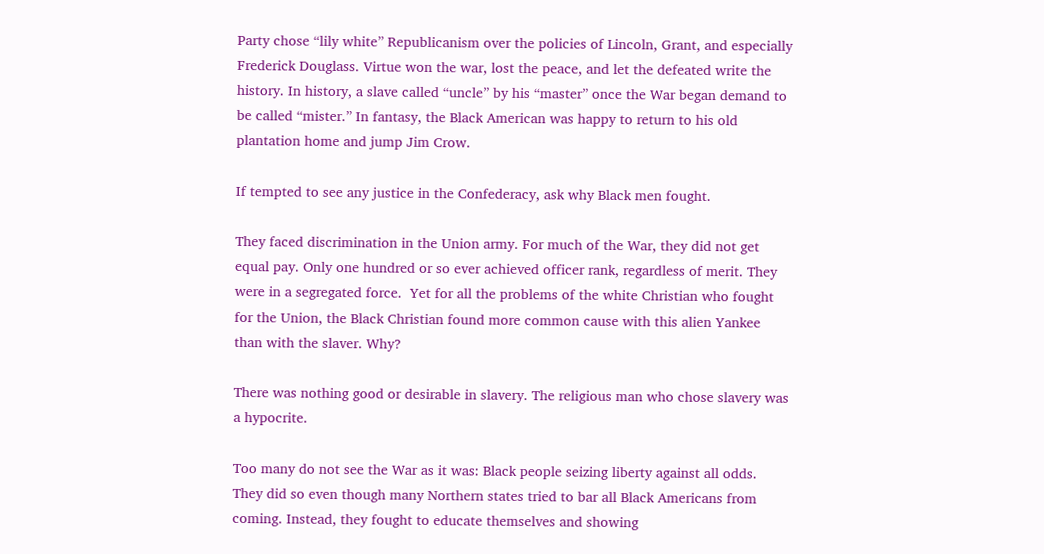Party chose “lily white” Republicanism over the policies of Lincoln, Grant, and especially Frederick Douglass. Virtue won the war, lost the peace, and let the defeated write the history. In history, a slave called “uncle” by his “master” once the War began demand to be called “mister.” In fantasy, the Black American was happy to return to his old plantation home and jump Jim Crow.

If tempted to see any justice in the Confederacy, ask why Black men fought.

They faced discrimination in the Union army. For much of the War, they did not get equal pay. Only one hundred or so ever achieved officer rank, regardless of merit. They were in a segregated force.  Yet for all the problems of the white Christian who fought for the Union, the Black Christian found more common cause with this alien Yankee than with the slaver. Why?

There was nothing good or desirable in slavery. The religious man who chose slavery was a hypocrite.

Too many do not see the War as it was: Black people seizing liberty against all odds. They did so even though many Northern states tried to bar all Black Americans from coming. Instead, they fought to educate themselves and showing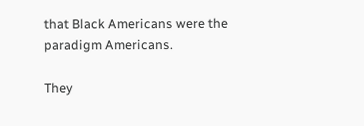that Black Americans were the paradigm Americans.

They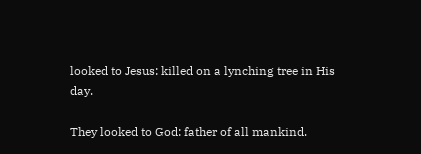looked to Jesus: killed on a lynching tree in His day.

They looked to God: father of all mankind.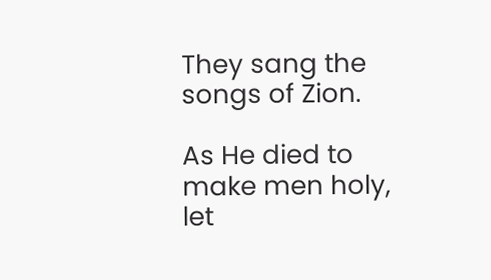They sang the songs of Zion.

As He died to make men holy, let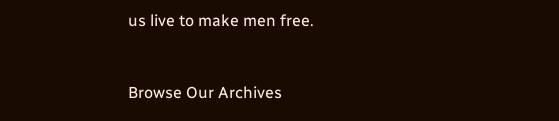us live to make men free.


Browse Our Archives